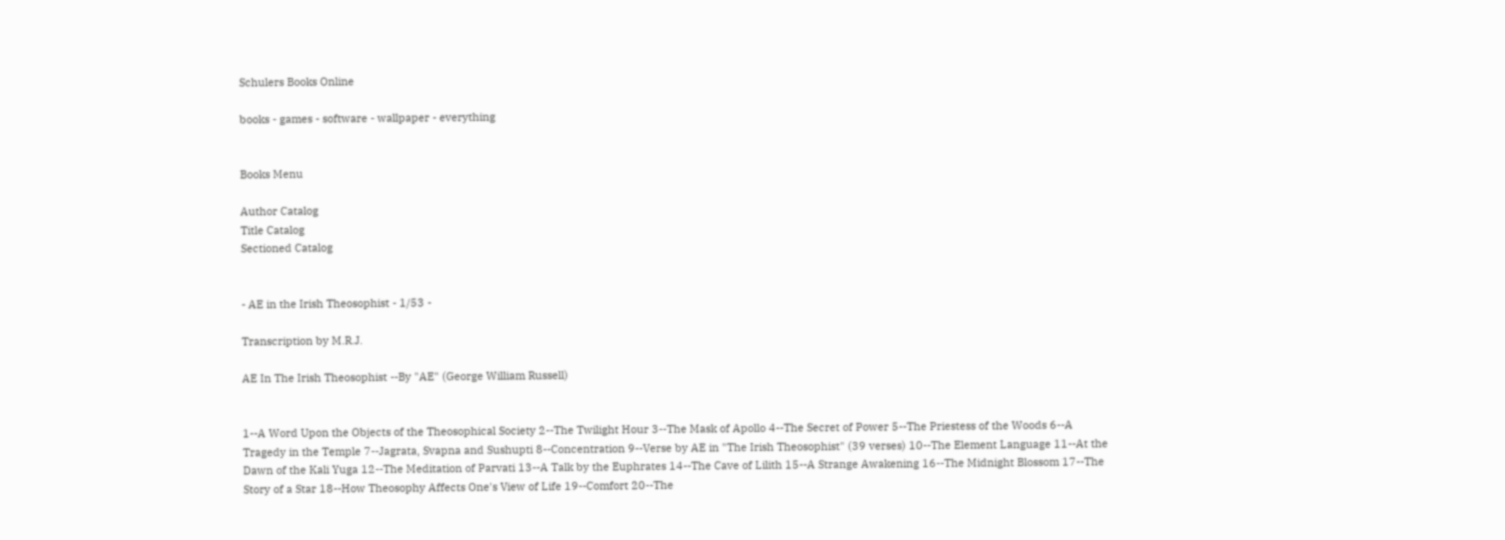Schulers Books Online

books - games - software - wallpaper - everything


Books Menu

Author Catalog
Title Catalog
Sectioned Catalog


- AE in the Irish Theosophist - 1/53 -

Transcription by M.R.J.

AE In The Irish Theosophist --By "AE" (George William Russell)


1--A Word Upon the Objects of the Theosophical Society 2--The Twilight Hour 3--The Mask of Apollo 4--The Secret of Power 5--The Priestess of the Woods 6--A Tragedy in the Temple 7--Jagrata, Svapna and Sushupti 8--Concentration 9--Verse by AE in "The Irish Theosophist" (39 verses) 10--The Element Language 11--At the Dawn of the Kali Yuga 12--The Meditation of Parvati 13--A Talk by the Euphrates 14--The Cave of Lilith 15--A Strange Awakening 16--The Midnight Blossom 17--The Story of a Star 18--How Theosophy Affects One's View of Life 19--Comfort 20--The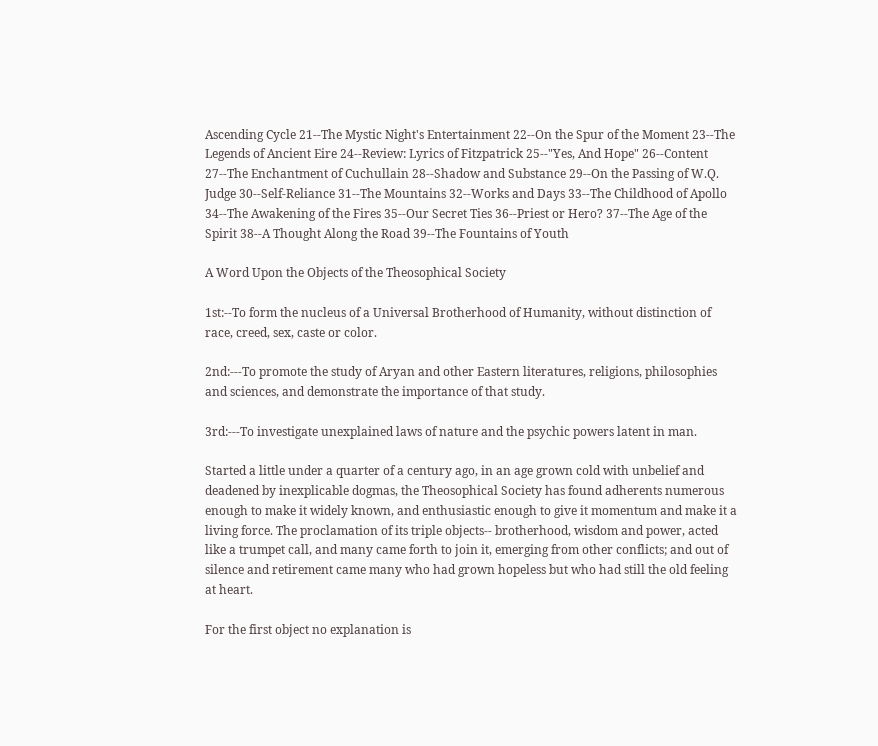Ascending Cycle 21--The Mystic Night's Entertainment 22--On the Spur of the Moment 23--The Legends of Ancient Eire 24--Review: Lyrics of Fitzpatrick 25--"Yes, And Hope" 26--Content 27--The Enchantment of Cuchullain 28--Shadow and Substance 29--On the Passing of W.Q. Judge 30--Self-Reliance 31--The Mountains 32--Works and Days 33--The Childhood of Apollo 34--The Awakening of the Fires 35--Our Secret Ties 36--Priest or Hero? 37--The Age of the Spirit 38--A Thought Along the Road 39--The Fountains of Youth

A Word Upon the Objects of the Theosophical Society

1st:--To form the nucleus of a Universal Brotherhood of Humanity, without distinction of race, creed, sex, caste or color.

2nd:---To promote the study of Aryan and other Eastern literatures, religions, philosophies and sciences, and demonstrate the importance of that study.

3rd:---To investigate unexplained laws of nature and the psychic powers latent in man.

Started a little under a quarter of a century ago, in an age grown cold with unbelief and deadened by inexplicable dogmas, the Theosophical Society has found adherents numerous enough to make it widely known, and enthusiastic enough to give it momentum and make it a living force. The proclamation of its triple objects-- brotherhood, wisdom and power, acted like a trumpet call, and many came forth to join it, emerging from other conflicts; and out of silence and retirement came many who had grown hopeless but who had still the old feeling at heart.

For the first object no explanation is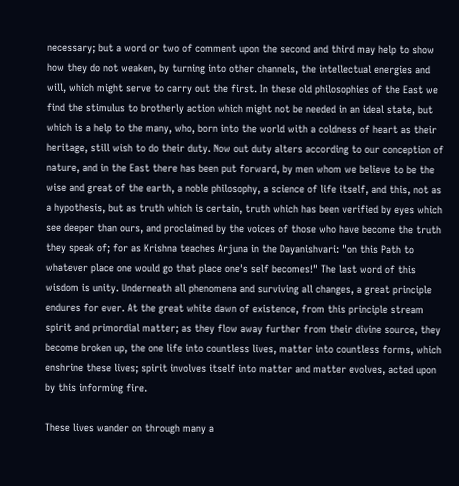necessary; but a word or two of comment upon the second and third may help to show how they do not weaken, by turning into other channels, the intellectual energies and will, which might serve to carry out the first. In these old philosophies of the East we find the stimulus to brotherly action which might not be needed in an ideal state, but which is a help to the many, who, born into the world with a coldness of heart as their heritage, still wish to do their duty. Now out duty alters according to our conception of nature, and in the East there has been put forward, by men whom we believe to be the wise and great of the earth, a noble philosophy, a science of life itself, and this, not as a hypothesis, but as truth which is certain, truth which has been verified by eyes which see deeper than ours, and proclaimed by the voices of those who have become the truth they speak of; for as Krishna teaches Arjuna in the Dayanishvari: "on this Path to whatever place one would go that place one's self becomes!" The last word of this wisdom is unity. Underneath all phenomena and surviving all changes, a great principle endures for ever. At the great white dawn of existence, from this principle stream spirit and primordial matter; as they flow away further from their divine source, they become broken up, the one life into countless lives, matter into countless forms, which enshrine these lives; spirit involves itself into matter and matter evolves, acted upon by this informing fire.

These lives wander on through many a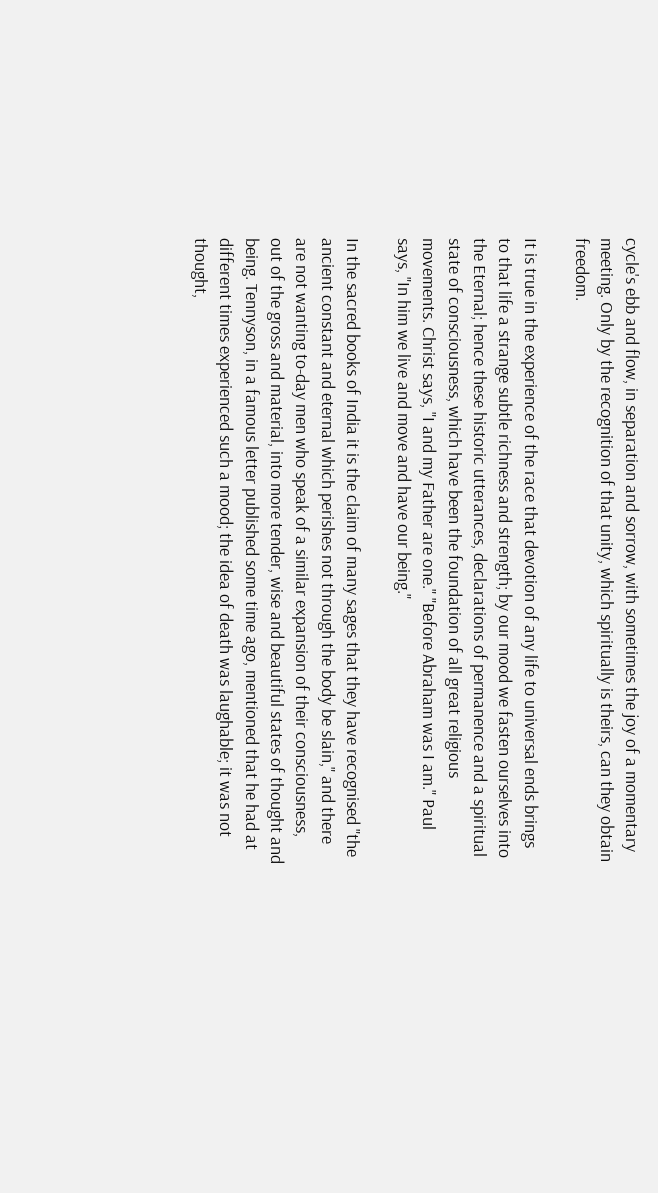cycle's ebb and flow, in separation and sorrow, with sometimes the joy of a momentary meeting. Only by the recognition of that unity, which spiritually is theirs, can they obtain freedom.

It is true in the experience of the race that devotion of any life to universal ends brings to that life a strange subtle richness and strength; by our mood we fasten ourselves into the Eternal; hence these historic utterances, declarations of permanence and a spiritual state of consciousness, which have been the foundation of all great religious movements. Christ says, "I and my Father are one." "Before Abraham was I am." Paul says, "In him we live and move and have our being."

In the sacred books of India it is the claim of many sages that they have recognised "the ancient constant and eternal which perishes not through the body be slain," and there are not wanting to-day men who speak of a similar expansion of their consciousness, out of the gross and material, into more tender, wise and beautiful states of thought and being. Tennyson, in a famous letter published some time ago, mentioned that he had at different times experienced such a mood; the idea of death was laughable; it was not thought,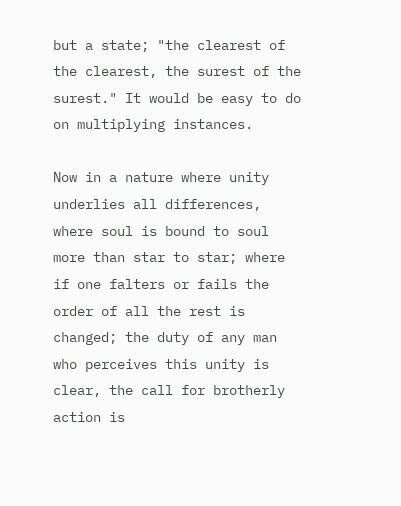but a state; "the clearest of the clearest, the surest of the surest." It would be easy to do on multiplying instances.

Now in a nature where unity underlies all differences, where soul is bound to soul more than star to star; where if one falters or fails the order of all the rest is changed; the duty of any man who perceives this unity is clear, the call for brotherly action is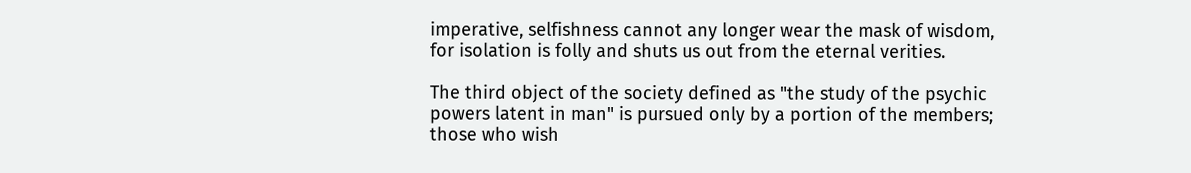imperative, selfishness cannot any longer wear the mask of wisdom, for isolation is folly and shuts us out from the eternal verities.

The third object of the society defined as "the study of the psychic powers latent in man" is pursued only by a portion of the members; those who wish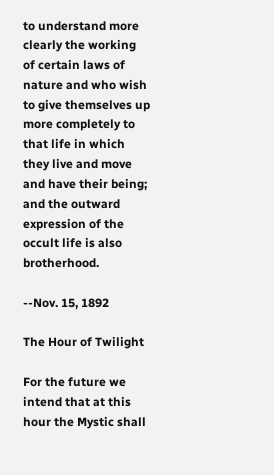to understand more clearly the working of certain laws of nature and who wish to give themselves up more completely to that life in which they live and move and have their being; and the outward expression of the occult life is also brotherhood.

--Nov. 15, 1892

The Hour of Twilight

For the future we intend that at this hour the Mystic shall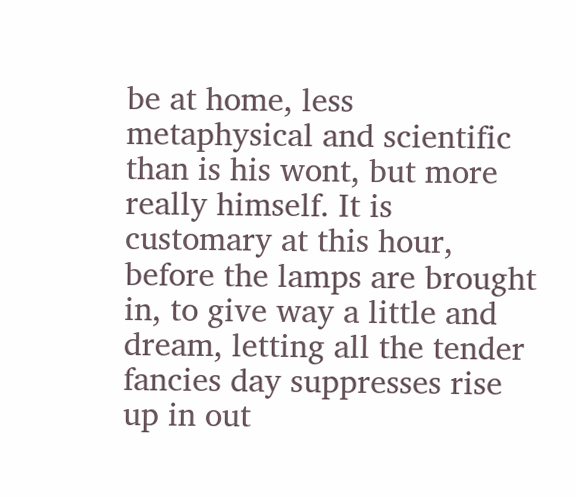be at home, less metaphysical and scientific than is his wont, but more really himself. It is customary at this hour, before the lamps are brought in, to give way a little and dream, letting all the tender fancies day suppresses rise up in out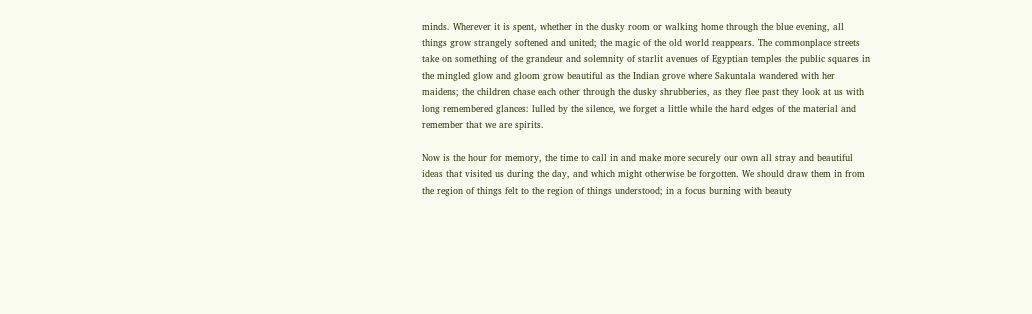minds. Wherever it is spent, whether in the dusky room or walking home through the blue evening, all things grow strangely softened and united; the magic of the old world reappears. The commonplace streets take on something of the grandeur and solemnity of starlit avenues of Egyptian temples the public squares in the mingled glow and gloom grow beautiful as the Indian grove where Sakuntala wandered with her maidens; the children chase each other through the dusky shrubberies, as they flee past they look at us with long remembered glances: lulled by the silence, we forget a little while the hard edges of the material and remember that we are spirits.

Now is the hour for memory, the time to call in and make more securely our own all stray and beautiful ideas that visited us during the day, and which might otherwise be forgotten. We should draw them in from the region of things felt to the region of things understood; in a focus burning with beauty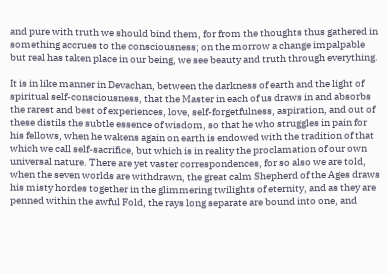and pure with truth we should bind them, for from the thoughts thus gathered in something accrues to the consciousness; on the morrow a change impalpable but real has taken place in our being, we see beauty and truth through everything.

It is in like manner in Devachan, between the darkness of earth and the light of spiritual self-consciousness, that the Master in each of us draws in and absorbs the rarest and best of experiences, love, self-forgetfulness, aspiration, and out of these distils the subtle essence of wisdom, so that he who struggles in pain for his fellows, when he wakens again on earth is endowed with the tradition of that which we call self-sacrifice, but which is in reality the proclamation of our own universal nature. There are yet vaster correspondences, for so also we are told, when the seven worlds are withdrawn, the great calm Shepherd of the Ages draws his misty hordes together in the glimmering twilights of eternity, and as they are penned within the awful Fold, the rays long separate are bound into one, and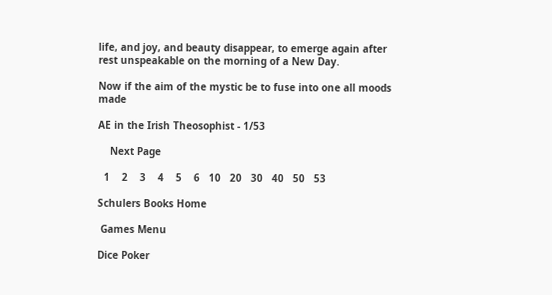life, and joy, and beauty disappear, to emerge again after rest unspeakable on the morning of a New Day.

Now if the aim of the mystic be to fuse into one all moods made

AE in the Irish Theosophist - 1/53

    Next Page

  1    2    3    4    5    6   10   20   30   40   50   53

Schulers Books Home

 Games Menu

Dice Poker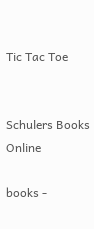Tic Tac Toe


Schulers Books Online

books -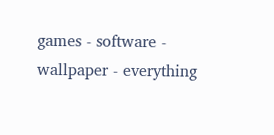games - software - wallpaper - everything